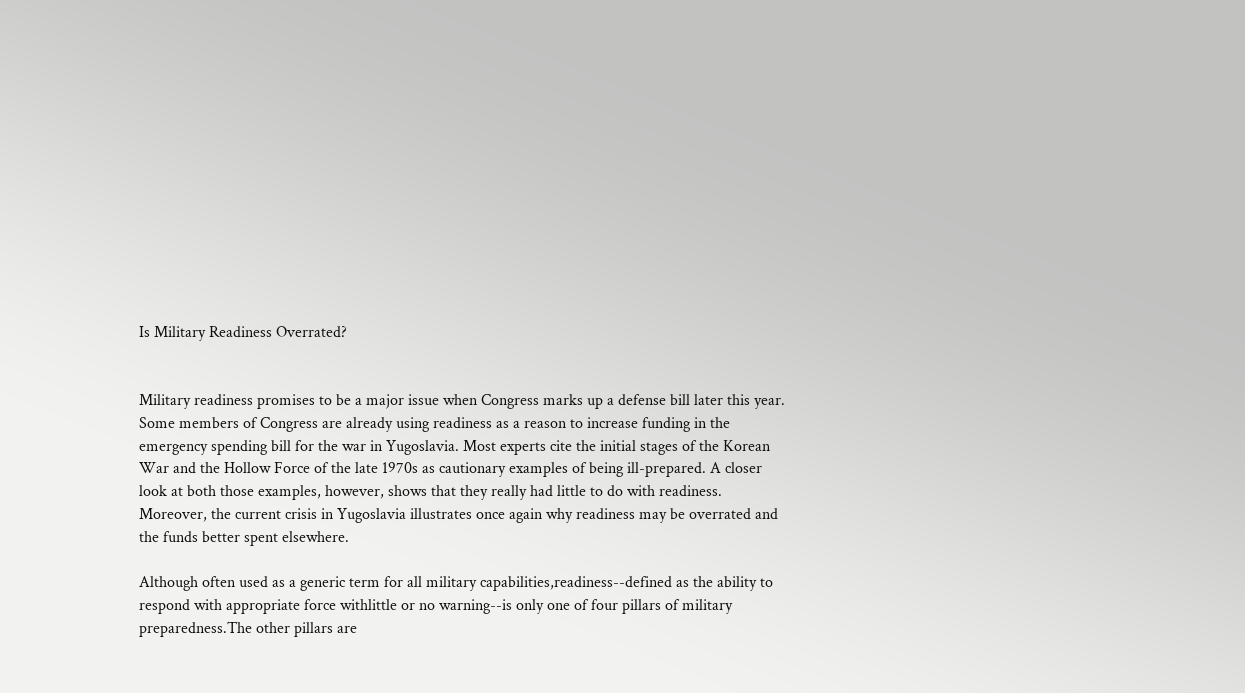Is Military Readiness Overrated?


Military readiness promises to be a major issue when Congress marks up a defense bill later this year. Some members of Congress are already using readiness as a reason to increase funding in the emergency spending bill for the war in Yugoslavia. Most experts cite the initial stages of the Korean War and the Hollow Force of the late 1970s as cautionary examples of being ill-prepared. A closer look at both those examples, however, shows that they really had little to do with readiness. Moreover, the current crisis in Yugoslavia illustrates once again why readiness may be overrated and the funds better spent elsewhere.

Although often used as a generic term for all military capabilities,readiness--defined as the ability to respond with appropriate force withlittle or no warning--is only one of four pillars of military preparedness.The other pillars are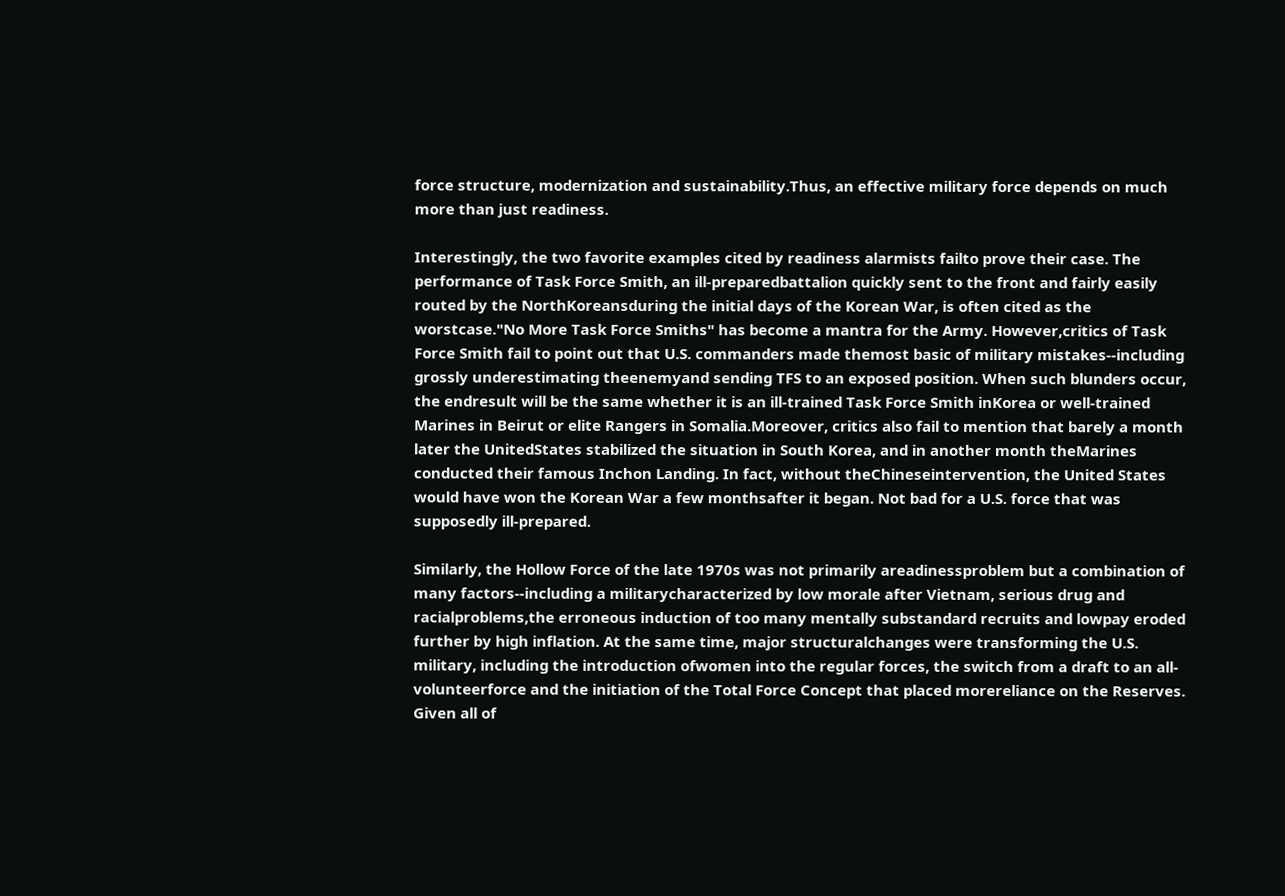force structure, modernization and sustainability.Thus, an effective military force depends on much more than just readiness.

Interestingly, the two favorite examples cited by readiness alarmists failto prove their case. The performance of Task Force Smith, an ill-preparedbattalion quickly sent to the front and fairly easily routed by the NorthKoreansduring the initial days of the Korean War, is often cited as the worstcase."No More Task Force Smiths" has become a mantra for the Army. However,critics of Task Force Smith fail to point out that U.S. commanders made themost basic of military mistakes--including grossly underestimating theenemyand sending TFS to an exposed position. When such blunders occur, the endresult will be the same whether it is an ill-trained Task Force Smith inKorea or well-trained Marines in Beirut or elite Rangers in Somalia.Moreover, critics also fail to mention that barely a month later the UnitedStates stabilized the situation in South Korea, and in another month theMarines conducted their famous Inchon Landing. In fact, without theChineseintervention, the United States would have won the Korean War a few monthsafter it began. Not bad for a U.S. force that was supposedly ill-prepared.

Similarly, the Hollow Force of the late 1970s was not primarily areadinessproblem but a combination of many factors--including a militarycharacterized by low morale after Vietnam, serious drug and racialproblems,the erroneous induction of too many mentally substandard recruits and lowpay eroded further by high inflation. At the same time, major structuralchanges were transforming the U.S. military, including the introduction ofwomen into the regular forces, the switch from a draft to an all-volunteerforce and the initiation of the Total Force Concept that placed morereliance on the Reserves. Given all of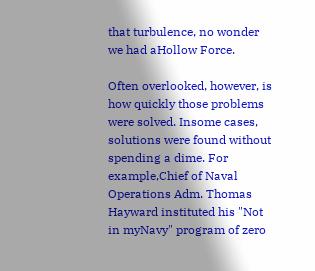that turbulence, no wonder we had aHollow Force.

Often overlooked, however, is how quickly those problems were solved. Insome cases, solutions were found without spending a dime. For example,Chief of Naval Operations Adm. Thomas Hayward instituted his "Not in myNavy" program of zero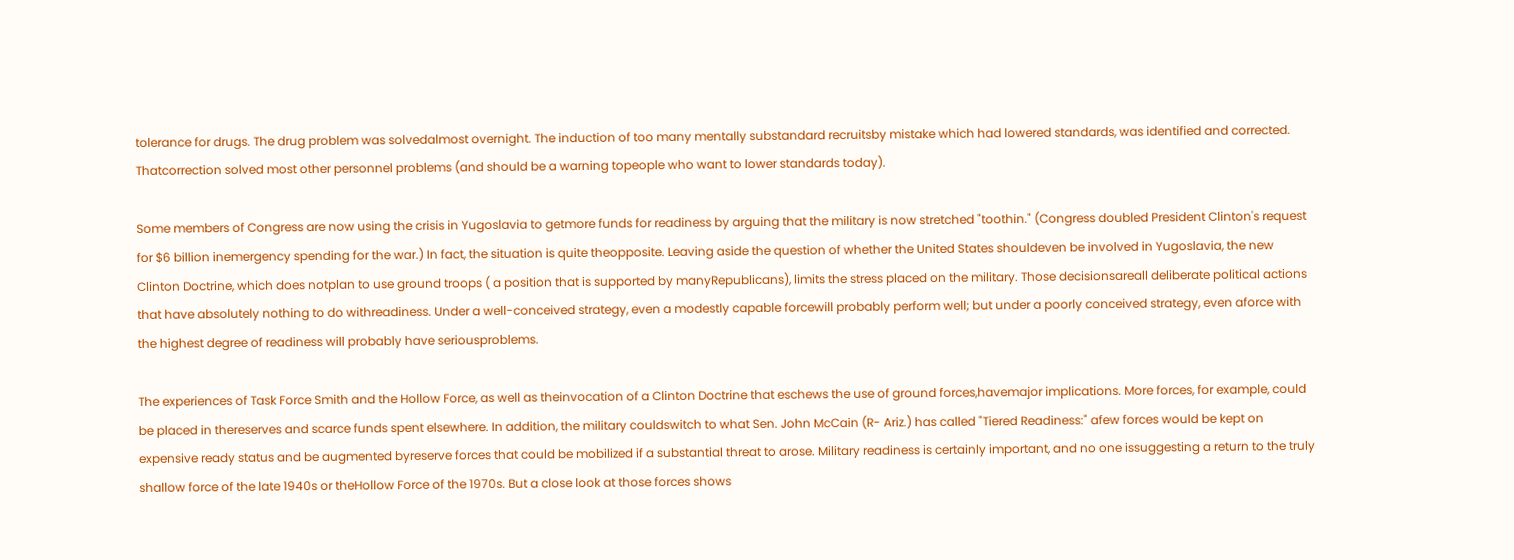tolerance for drugs. The drug problem was solvedalmost overnight. The induction of too many mentally substandard recruitsby mistake which had lowered standards, was identified and corrected. Thatcorrection solved most other personnel problems (and should be a warning topeople who want to lower standards today).

Some members of Congress are now using the crisis in Yugoslavia to getmore funds for readiness by arguing that the military is now stretched "toothin." (Congress doubled President Clinton's request for $6 billion inemergency spending for the war.) In fact, the situation is quite theopposite. Leaving aside the question of whether the United States shouldeven be involved in Yugoslavia, the new Clinton Doctrine, which does notplan to use ground troops ( a position that is supported by manyRepublicans), limits the stress placed on the military. Those decisionsareall deliberate political actions that have absolutely nothing to do withreadiness. Under a well-conceived strategy, even a modestly capable forcewill probably perform well; but under a poorly conceived strategy, even aforce with the highest degree of readiness will probably have seriousproblems.

The experiences of Task Force Smith and the Hollow Force, as well as theinvocation of a Clinton Doctrine that eschews the use of ground forces,havemajor implications. More forces, for example, could be placed in thereserves and scarce funds spent elsewhere. In addition, the military couldswitch to what Sen. John McCain (R- Ariz.) has called "Tiered Readiness:" afew forces would be kept on expensive ready status and be augmented byreserve forces that could be mobilized if a substantial threat to arose. Military readiness is certainly important, and no one issuggesting a return to the truly shallow force of the late 1940s or theHollow Force of the 1970s. But a close look at those forces shows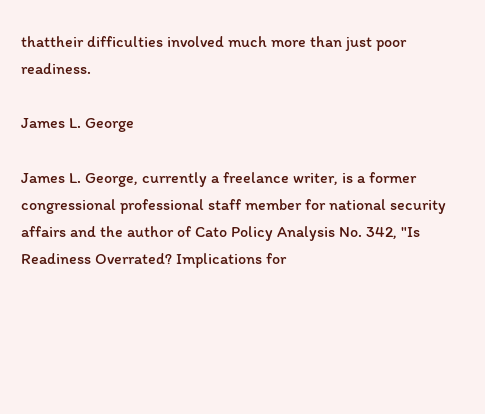thattheir difficulties involved much more than just poor readiness.

James L. George

James L. George, currently a freelance writer, is a former congressional professional staff member for national security affairs and the author of Cato Policy Analysis No. 342, "Is Readiness Overrated? Implications for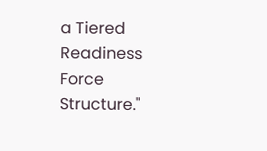a Tiered Readiness Force Structure."